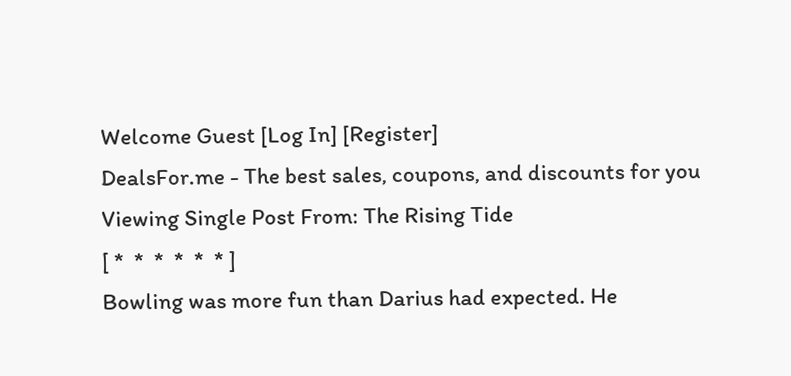Welcome Guest [Log In] [Register]
DealsFor.me - The best sales, coupons, and discounts for you
Viewing Single Post From: The Rising Tide
[ *  *  *  *  *  * ]
Bowling was more fun than Darius had expected. He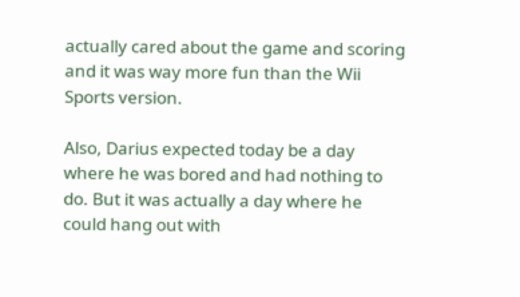actually cared about the game and scoring and it was way more fun than the Wii Sports version.

Also, Darius expected today be a day where he was bored and had nothing to do. But it was actually a day where he could hang out with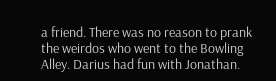a friend. There was no reason to prank the weirdos who went to the Bowling Alley. Darius had fun with Jonathan.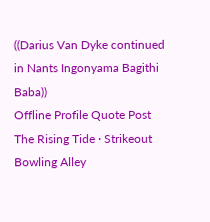((Darius Van Dyke continued in Nants Ingonyama Bagithi Baba))
Offline Profile Quote Post
The Rising Tide · Strikeout Bowling Alley